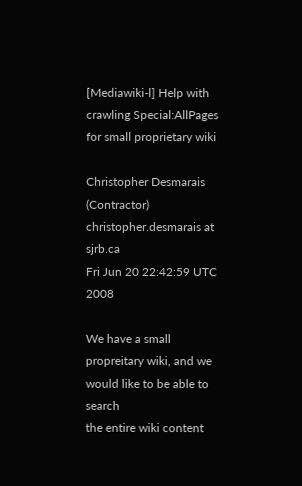[Mediawiki-l] Help with crawling Special:AllPages for small proprietary wiki

Christopher Desmarais (Contractor) christopher.desmarais at sjrb.ca
Fri Jun 20 22:42:59 UTC 2008

We have a small propreitary wiki, and we would like to be able to search
the entire wiki content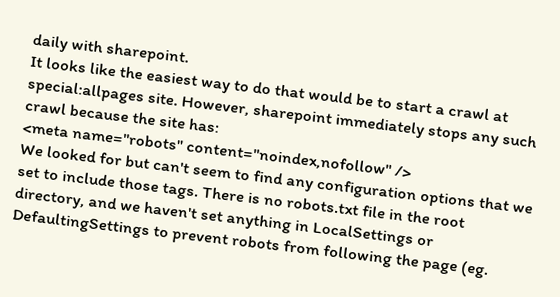daily with sharepoint.
It looks like the easiest way to do that would be to start a crawl at
special:allpages site. However, sharepoint immediately stops any such
crawl because the site has:
<meta name="robots" content="noindex,nofollow" />
We looked for but can't seem to find any configuration options that we
set to include those tags. There is no robots.txt file in the root
directory, and we haven't set anything in LocalSettings or
DefaultingSettings to prevent robots from following the page (eg.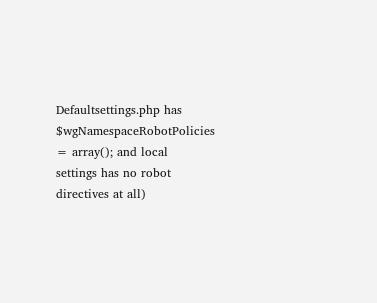Defaultsettings.php has  $wgNamespaceRobotPolicies = array(); and local
settings has no robot directives at all)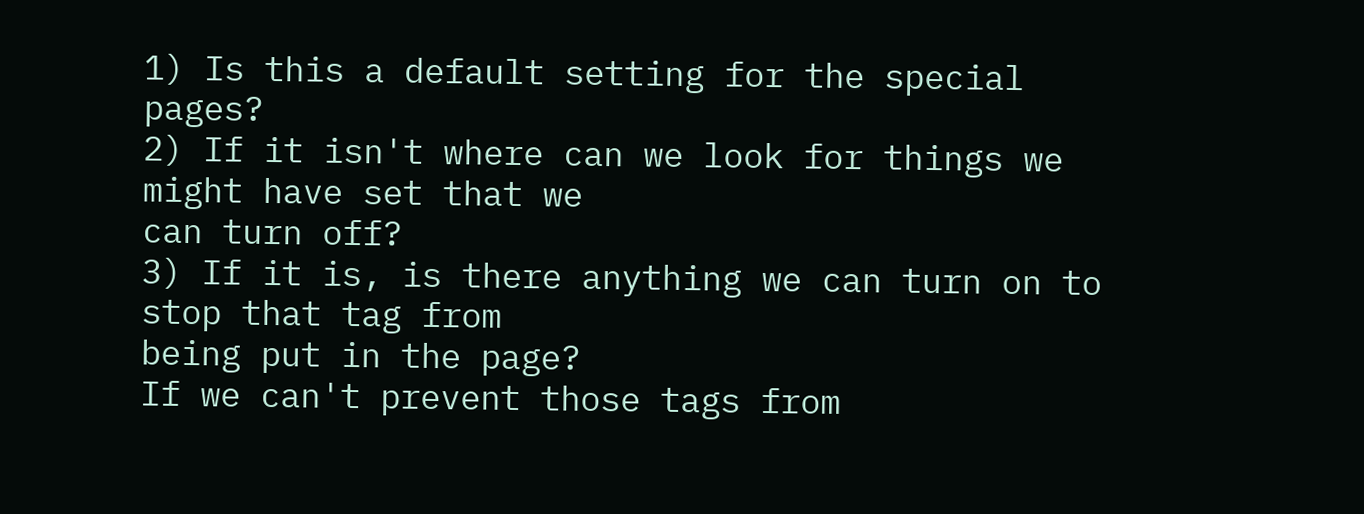1) Is this a default setting for the special pages?
2) If it isn't where can we look for things we might have set that we
can turn off?
3) If it is, is there anything we can turn on to stop that tag from
being put in the page?
If we can't prevent those tags from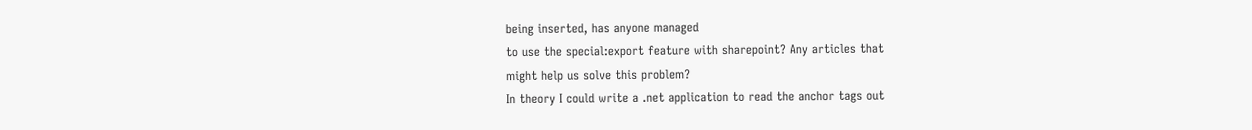being inserted, has anyone managed
to use the special:export feature with sharepoint? Any articles that
might help us solve this problem?
In theory I could write a .net application to read the anchor tags out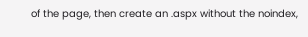of the page, then create an .aspx without the noindex,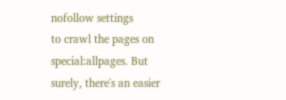nofollow settings
to crawl the pages on special:allpages. But surely, there's an easier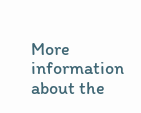More information about the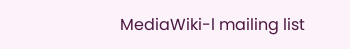MediaWiki-l mailing list